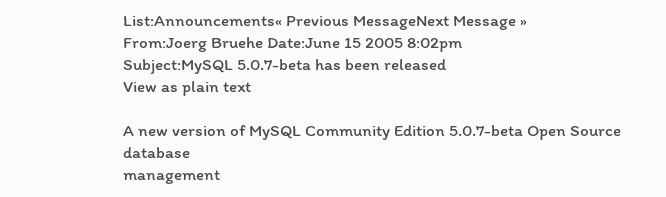List:Announcements« Previous MessageNext Message »
From:Joerg Bruehe Date:June 15 2005 8:02pm
Subject:MySQL 5.0.7-beta has been released
View as plain text

A new version of MySQL Community Edition 5.0.7-beta Open Source database
management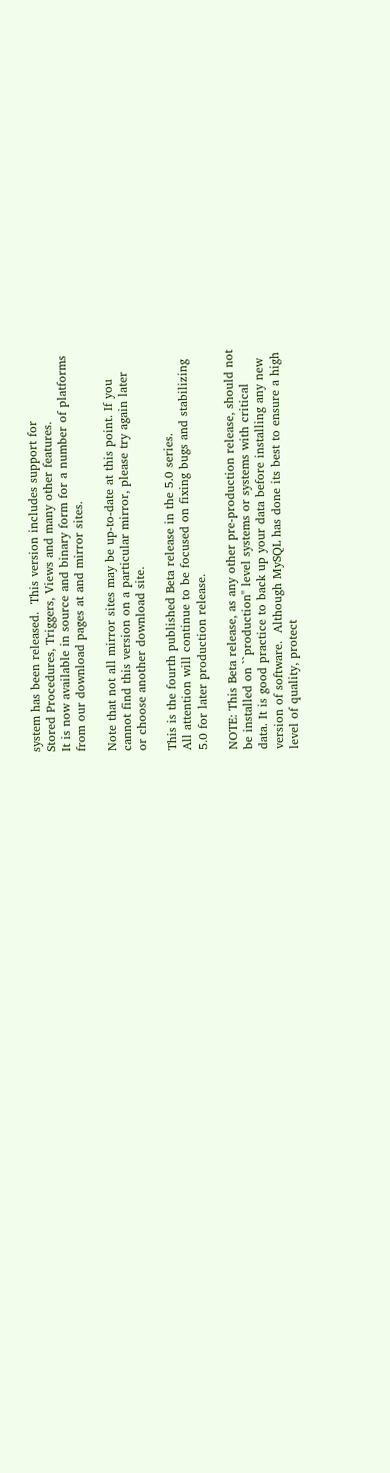system has been released.  This version includes support for
Stored Procedures, Triggers, Views and many other features.
It is now available in source and binary form for a number of platforms
from our download pages at and mirror sites.

Note that not all mirror sites may be up-to-date at this point. If you
cannot find this version on a particular mirror, please try again later
or choose another download site.

This is the fourth published Beta release in the 5.0 series.
All attention will continue to be focused on fixing bugs and stabilizing
5.0 for later production release.

NOTE: This Beta release, as any other pre-production release, should not
be installed on ``production'' level systems or systems with critical
data. It is good practice to back up your data before installing any new
version of software.  Although MySQL has done its best to ensure a high
level of quality, protect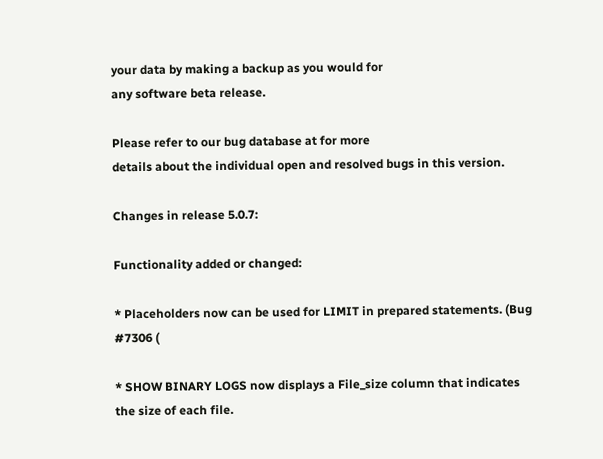your data by making a backup as you would for
any software beta release.

Please refer to our bug database at for more
details about the individual open and resolved bugs in this version.

Changes in release 5.0.7:

Functionality added or changed:

* Placeholders now can be used for LIMIT in prepared statements. (Bug
#7306 (

* SHOW BINARY LOGS now displays a File_size column that indicates
the size of each file.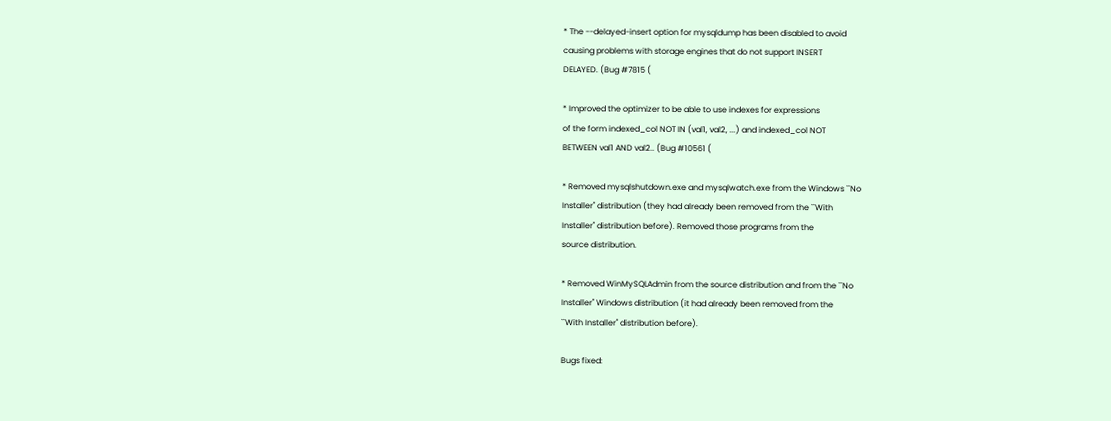* The --delayed-insert option for mysqldump has been disabled to avoid
causing problems with storage engines that do not support INSERT
DELAYED. (Bug #7815 (

* Improved the optimizer to be able to use indexes for expressions
of the form indexed_col NOT IN (val1, val2, ...) and indexed_col NOT
BETWEEN val1 AND val2.. (Bug #10561 (

* Removed mysqlshutdown.exe and mysqlwatch.exe from the Windows ``No
Installer'' distribution (they had already been removed from the ``With
Installer'' distribution before). Removed those programs from the
source distribution.

* Removed WinMySQLAdmin from the source distribution and from the ``No
Installer'' Windows distribution (it had already been removed from the
``With Installer'' distribution before).

Bugs fixed: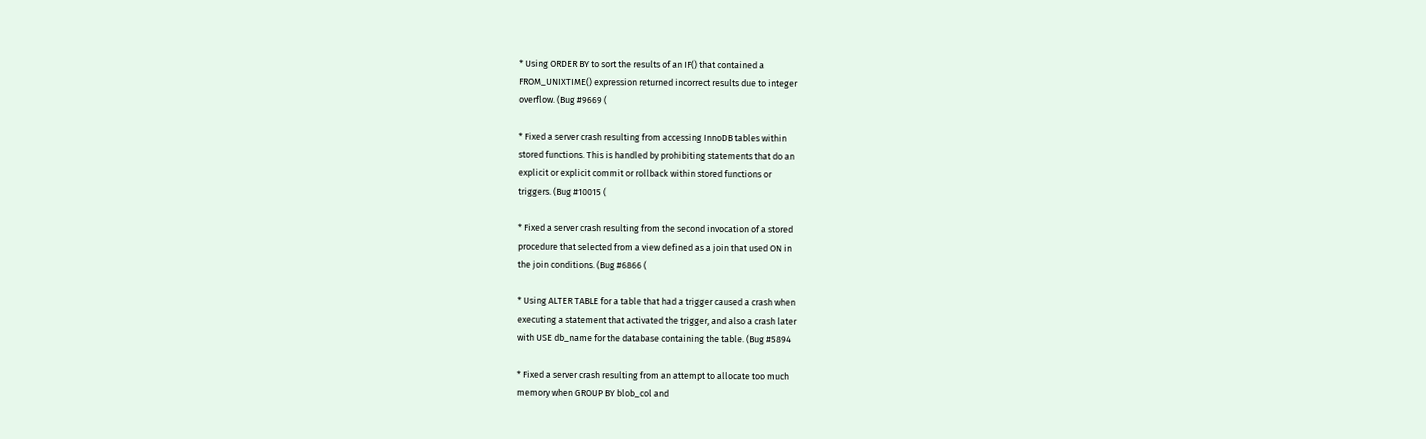* Using ORDER BY to sort the results of an IF() that contained a
FROM_UNIXTIME() expression returned incorrect results due to integer
overflow. (Bug #9669 (

* Fixed a server crash resulting from accessing InnoDB tables within
stored functions. This is handled by prohibiting statements that do an
explicit or explicit commit or rollback within stored functions or
triggers. (Bug #10015 (

* Fixed a server crash resulting from the second invocation of a stored
procedure that selected from a view defined as a join that used ON in
the join conditions. (Bug #6866 (

* Using ALTER TABLE for a table that had a trigger caused a crash when
executing a statement that activated the trigger, and also a crash later
with USE db_name for the database containing the table. (Bug #5894

* Fixed a server crash resulting from an attempt to allocate too much
memory when GROUP BY blob_col and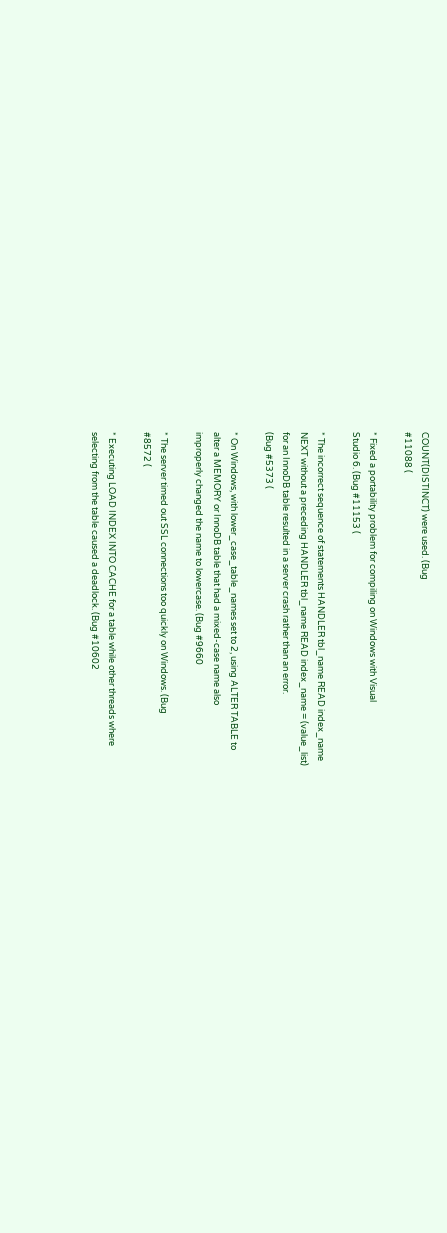COUNT(DISTINCT) were used. (Bug
#11088 (

* Fixed a portability problem for compiling on Windows with Visual
Studio 6. (Bug #11153 (

* The incorrect sequence of statements HANDLER tbl_name READ index_name
NEXT without a preceding HANDLER tbl_name READ index_name = (value_list)
for an InnoDB table resulted in a server crash rather than an error.
(Bug #5373 (

* On Windows, with lower_case_table_names set to 2, using ALTER TABLE to
alter a MEMORY or InnoDB table that had a mixed-case name also
improperly changed the name to lowercase. (Bug #9660

* The server timed out SSL connections too quickly on Windows. (Bug
#8572 (

* Executing LOAD INDEX INTO CACHE for a table while other threads where
selecting from the table caused a deadlock. (Bug #10602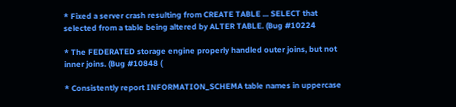* Fixed a server crash resulting from CREATE TABLE ... SELECT that
selected from a table being altered by ALTER TABLE. (Bug #10224

* The FEDERATED storage engine properly handled outer joins, but not
inner joins. (Bug #10848 (

* Consistently report INFORMATION_SCHEMA table names in uppercase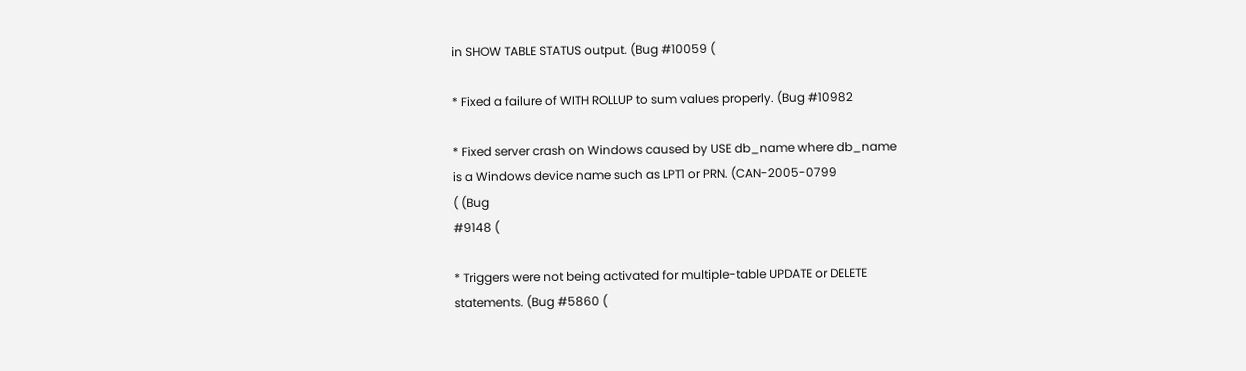in SHOW TABLE STATUS output. (Bug #10059 (

* Fixed a failure of WITH ROLLUP to sum values properly. (Bug #10982

* Fixed server crash on Windows caused by USE db_name where db_name
is a Windows device name such as LPT1 or PRN. (CAN-2005-0799
( (Bug
#9148 (

* Triggers were not being activated for multiple-table UPDATE or DELETE
statements. (Bug #5860 (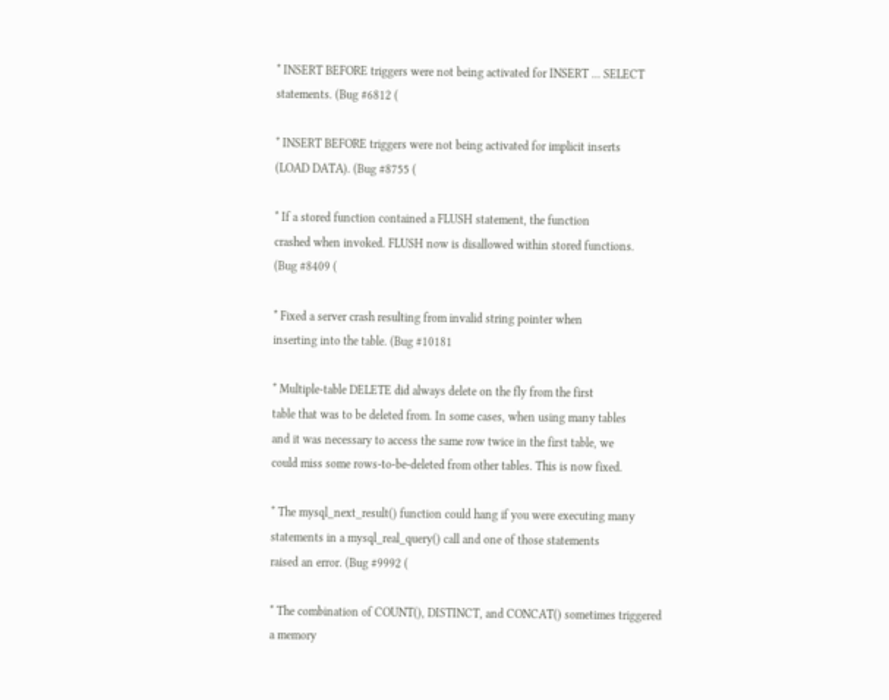* INSERT BEFORE triggers were not being activated for INSERT ... SELECT
statements. (Bug #6812 (

* INSERT BEFORE triggers were not being activated for implicit inserts
(LOAD DATA). (Bug #8755 (

* If a stored function contained a FLUSH statement, the function
crashed when invoked. FLUSH now is disallowed within stored functions.
(Bug #8409 (

* Fixed a server crash resulting from invalid string pointer when
inserting into the table. (Bug #10181

* Multiple-table DELETE did always delete on the fly from the first
table that was to be deleted from. In some cases, when using many tables
and it was necessary to access the same row twice in the first table, we
could miss some rows-to-be-deleted from other tables. This is now fixed.

* The mysql_next_result() function could hang if you were executing many
statements in a mysql_real_query() call and one of those statements
raised an error. (Bug #9992 (

* The combination of COUNT(), DISTINCT, and CONCAT() sometimes triggered
a memory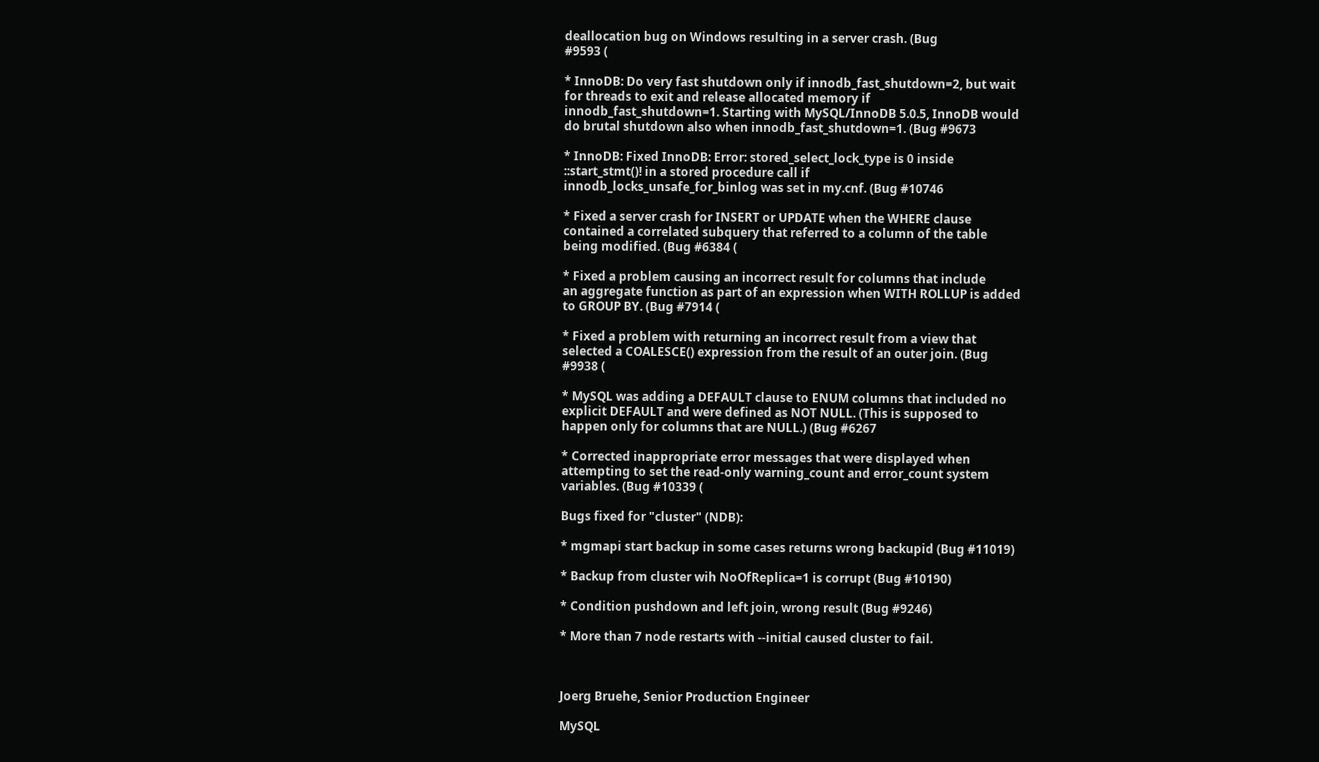deallocation bug on Windows resulting in a server crash. (Bug
#9593 (

* InnoDB: Do very fast shutdown only if innodb_fast_shutdown=2, but wait
for threads to exit and release allocated memory if
innodb_fast_shutdown=1. Starting with MySQL/InnoDB 5.0.5, InnoDB would
do brutal shutdown also when innodb_fast_shutdown=1. (Bug #9673

* InnoDB: Fixed InnoDB: Error: stored_select_lock_type is 0 inside
::start_stmt()! in a stored procedure call if
innodb_locks_unsafe_for_binlog was set in my.cnf. (Bug #10746

* Fixed a server crash for INSERT or UPDATE when the WHERE clause
contained a correlated subquery that referred to a column of the table
being modified. (Bug #6384 (

* Fixed a problem causing an incorrect result for columns that include
an aggregate function as part of an expression when WITH ROLLUP is added
to GROUP BY. (Bug #7914 (

* Fixed a problem with returning an incorrect result from a view that
selected a COALESCE() expression from the result of an outer join. (Bug
#9938 (

* MySQL was adding a DEFAULT clause to ENUM columns that included no
explicit DEFAULT and were defined as NOT NULL. (This is supposed to
happen only for columns that are NULL.) (Bug #6267

* Corrected inappropriate error messages that were displayed when
attempting to set the read-only warning_count and error_count system
variables. (Bug #10339 (

Bugs fixed for "cluster" (NDB):

* mgmapi start backup in some cases returns wrong backupid (Bug #11019)

* Backup from cluster wih NoOfReplica=1 is corrupt (Bug #10190)

* Condition pushdown and left join, wrong result (Bug #9246)

* More than 7 node restarts with --initial caused cluster to fail.



Joerg Bruehe, Senior Production Engineer

MySQL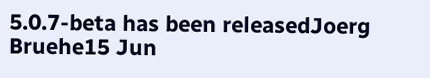5.0.7-beta has been releasedJoerg Bruehe15 Jun